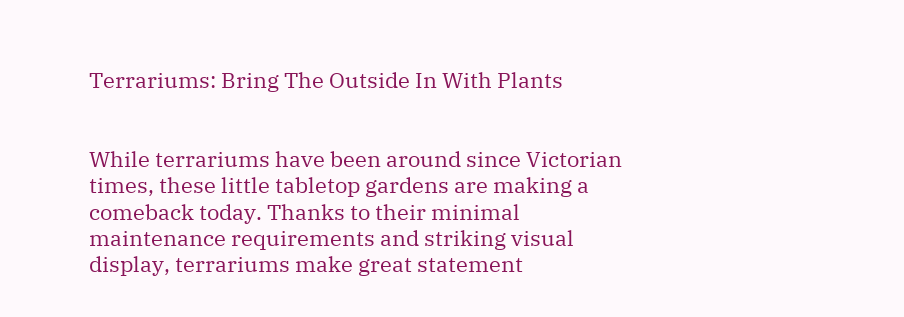Terrariums: Bring The Outside In With Plants


While terrariums have been around since Victorian times, these little tabletop gardens are making a comeback today. Thanks to their minimal maintenance requirements and striking visual display, terrariums make great statement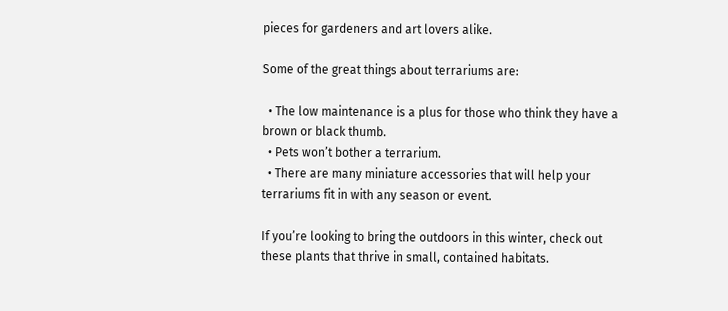pieces for gardeners and art lovers alike.

Some of the great things about terrariums are:

  • The low maintenance is a plus for those who think they have a brown or black thumb.
  • Pets won’t bother a terrarium.
  • There are many miniature accessories that will help your terrariums fit in with any season or event.

If you’re looking to bring the outdoors in this winter, check out these plants that thrive in small, contained habitats.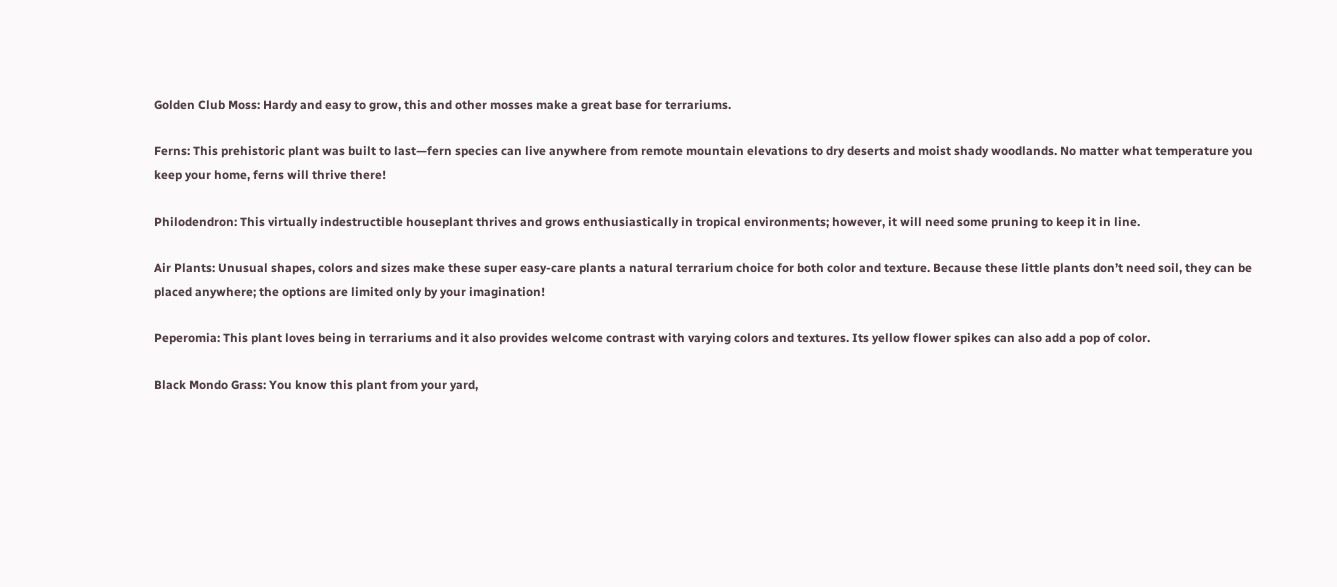Golden Club Moss: Hardy and easy to grow, this and other mosses make a great base for terrariums.

Ferns: This prehistoric plant was built to last—fern species can live anywhere from remote mountain elevations to dry deserts and moist shady woodlands. No matter what temperature you keep your home, ferns will thrive there!

Philodendron: This virtually indestructible houseplant thrives and grows enthusiastically in tropical environments; however, it will need some pruning to keep it in line.

Air Plants: Unusual shapes, colors and sizes make these super easy-care plants a natural terrarium choice for both color and texture. Because these little plants don’t need soil, they can be placed anywhere; the options are limited only by your imagination!

Peperomia: This plant loves being in terrariums and it also provides welcome contrast with varying colors and textures. Its yellow flower spikes can also add a pop of color.

Black Mondo Grass: You know this plant from your yard,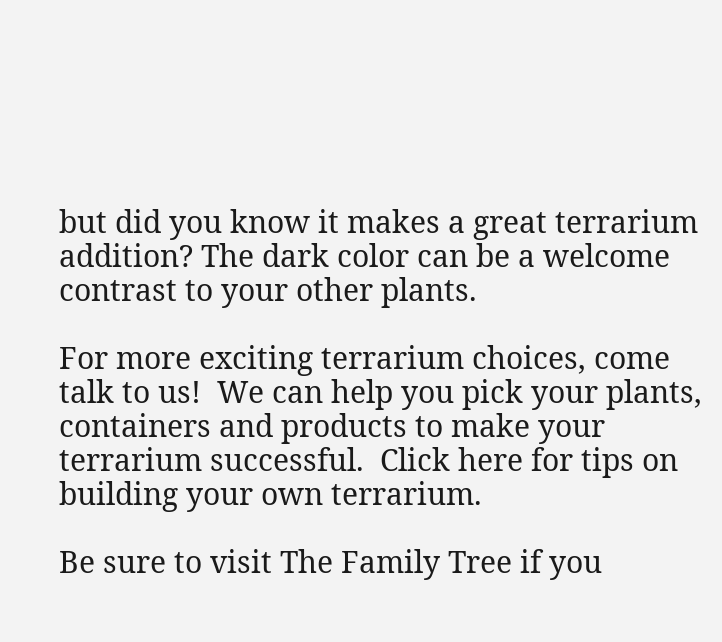but did you know it makes a great terrarium addition? The dark color can be a welcome contrast to your other plants.

For more exciting terrarium choices, come talk to us!  We can help you pick your plants, containers and products to make your terrarium successful.  Click here for tips on building your own terrarium.

Be sure to visit The Family Tree if you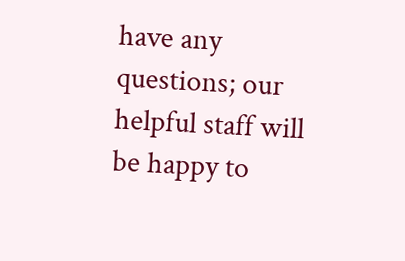have any questions; our helpful staff will be happy to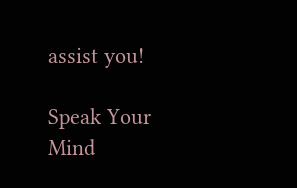assist you!

Speak Your Mind